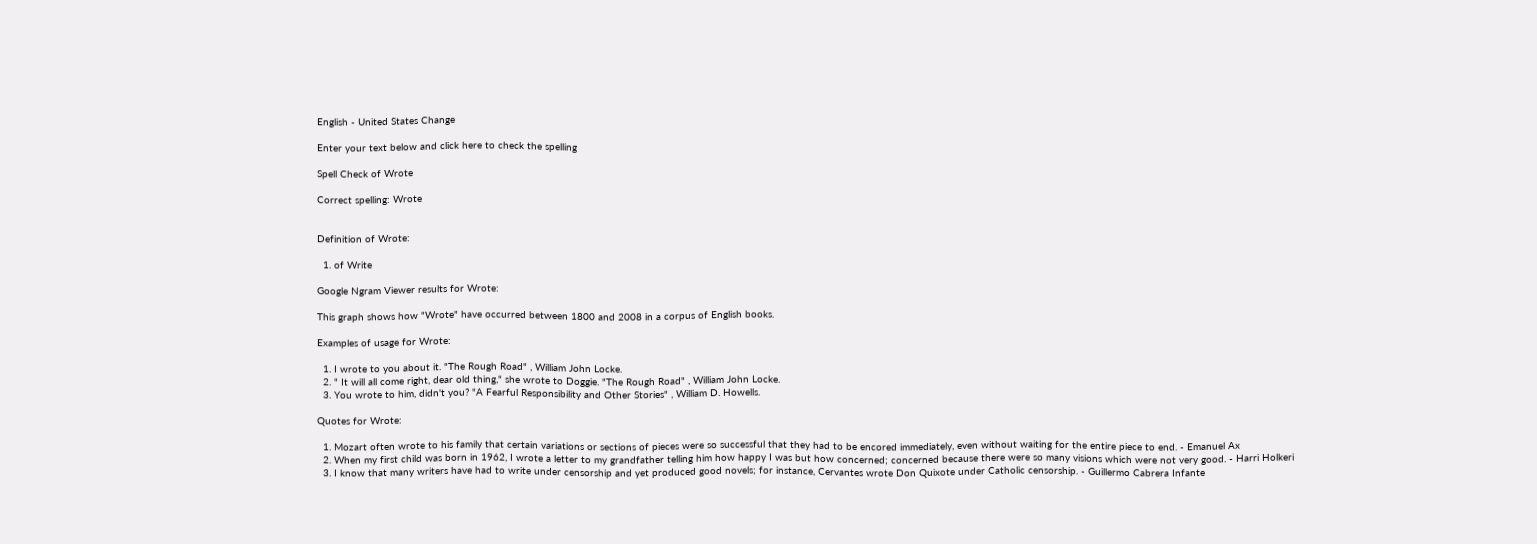English - United States Change

Enter your text below and click here to check the spelling

Spell Check of Wrote

Correct spelling: Wrote


Definition of Wrote:

  1. of Write

Google Ngram Viewer results for Wrote:

This graph shows how "Wrote" have occurred between 1800 and 2008 in a corpus of English books.

Examples of usage for Wrote:

  1. I wrote to you about it. "The Rough Road" , William John Locke.
  2. " It will all come right, dear old thing," she wrote to Doggie. "The Rough Road" , William John Locke.
  3. You wrote to him, didn't you? "A Fearful Responsibility and Other Stories" , William D. Howells.

Quotes for Wrote:

  1. Mozart often wrote to his family that certain variations or sections of pieces were so successful that they had to be encored immediately, even without waiting for the entire piece to end. - Emanuel Ax
  2. When my first child was born in 1962, I wrote a letter to my grandfather telling him how happy I was but how concerned; concerned because there were so many visions which were not very good. - Harri Holkeri
  3. I know that many writers have had to write under censorship and yet produced good novels; for instance, Cervantes wrote Don Quixote under Catholic censorship. - Guillermo Cabrera Infante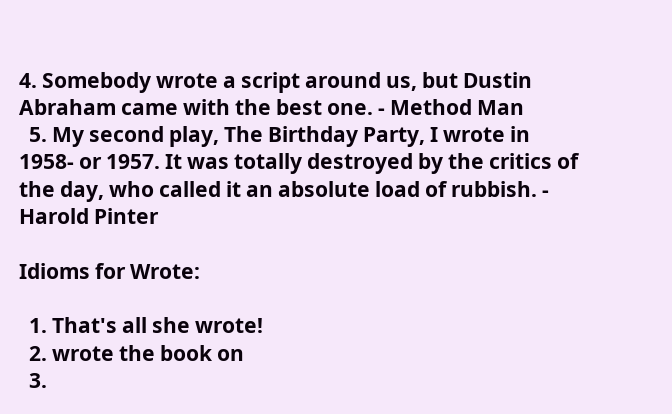4. Somebody wrote a script around us, but Dustin Abraham came with the best one. - Method Man
  5. My second play, The Birthday Party, I wrote in 1958- or 1957. It was totally destroyed by the critics of the day, who called it an absolute load of rubbish. - Harold Pinter

Idioms for Wrote:

  1. That's all she wrote!
  2. wrote the book on
  3.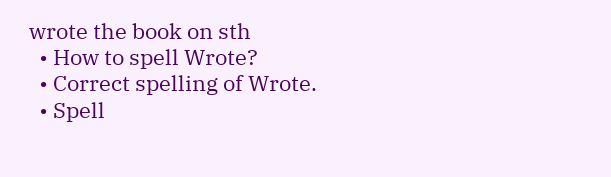wrote the book on sth
  • How to spell Wrote?
  • Correct spelling of Wrote.
  • Spell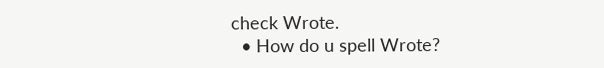check Wrote.
  • How do u spell Wrote?